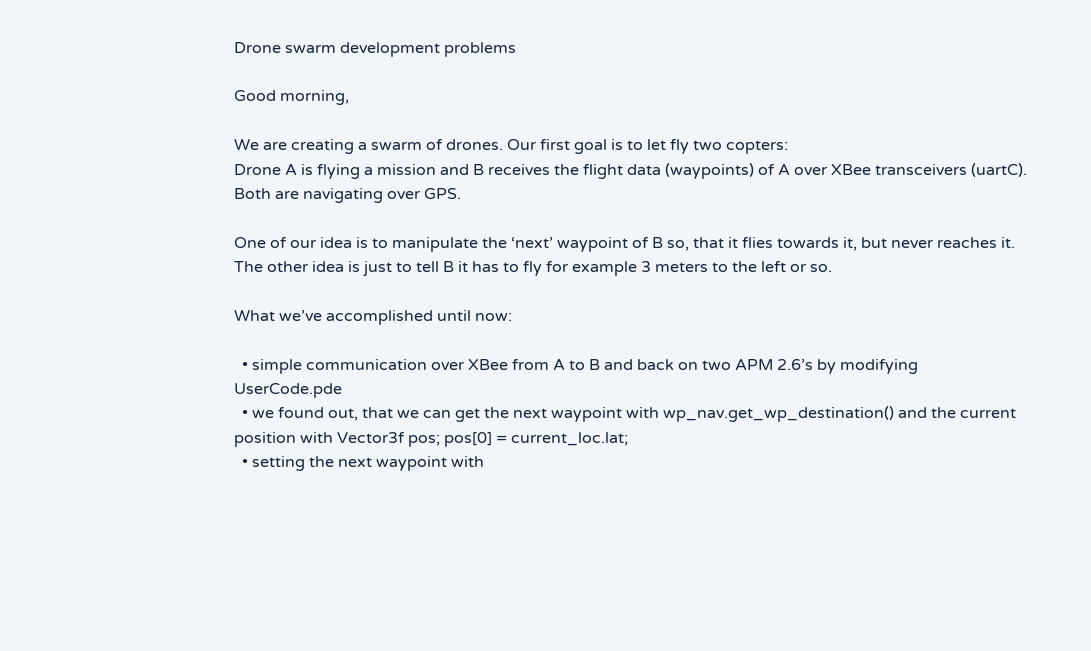Drone swarm development problems

Good morning,

We are creating a swarm of drones. Our first goal is to let fly two copters:
Drone A is flying a mission and B receives the flight data (waypoints) of A over XBee transceivers (uartC).
Both are navigating over GPS.

One of our idea is to manipulate the ‘next’ waypoint of B so, that it flies towards it, but never reaches it.
The other idea is just to tell B it has to fly for example 3 meters to the left or so.

What we’ve accomplished until now:

  • simple communication over XBee from A to B and back on two APM 2.6’s by modifying UserCode.pde
  • we found out, that we can get the next waypoint with wp_nav.get_wp_destination() and the current position with Vector3f pos; pos[0] = current_loc.lat;
  • setting the next waypoint with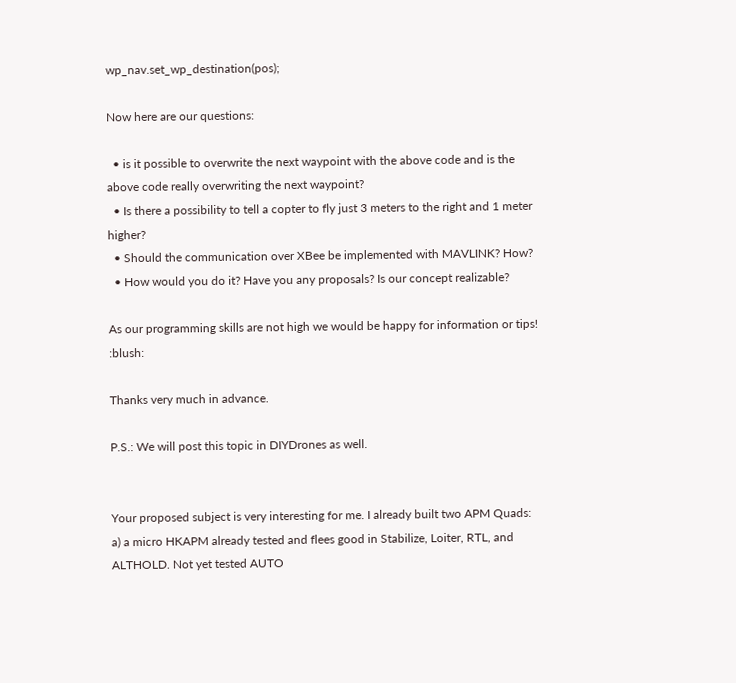wp_nav.set_wp_destination(pos);

Now here are our questions:

  • is it possible to overwrite the next waypoint with the above code and is the above code really overwriting the next waypoint?
  • Is there a possibility to tell a copter to fly just 3 meters to the right and 1 meter higher?
  • Should the communication over XBee be implemented with MAVLINK? How?
  • How would you do it? Have you any proposals? Is our concept realizable?

As our programming skills are not high we would be happy for information or tips! :blush:

Thanks very much in advance.

P.S.: We will post this topic in DIYDrones as well.


Your proposed subject is very interesting for me. I already built two APM Quads:
a) a micro HKAPM already tested and flees good in Stabilize, Loiter, RTL, and ALTHOLD. Not yet tested AUTO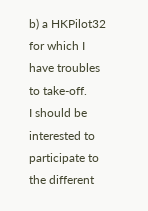b) a HKPilot32 for which I have troubles to take-off.
I should be interested to participate to the different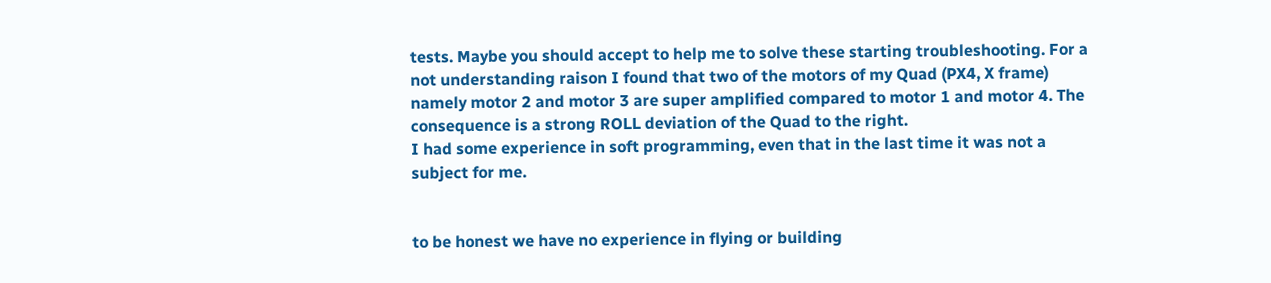tests. Maybe you should accept to help me to solve these starting troubleshooting. For a not understanding raison I found that two of the motors of my Quad (PX4, X frame) namely motor 2 and motor 3 are super amplified compared to motor 1 and motor 4. The consequence is a strong ROLL deviation of the Quad to the right.
I had some experience in soft programming, even that in the last time it was not a subject for me.


to be honest we have no experience in flying or building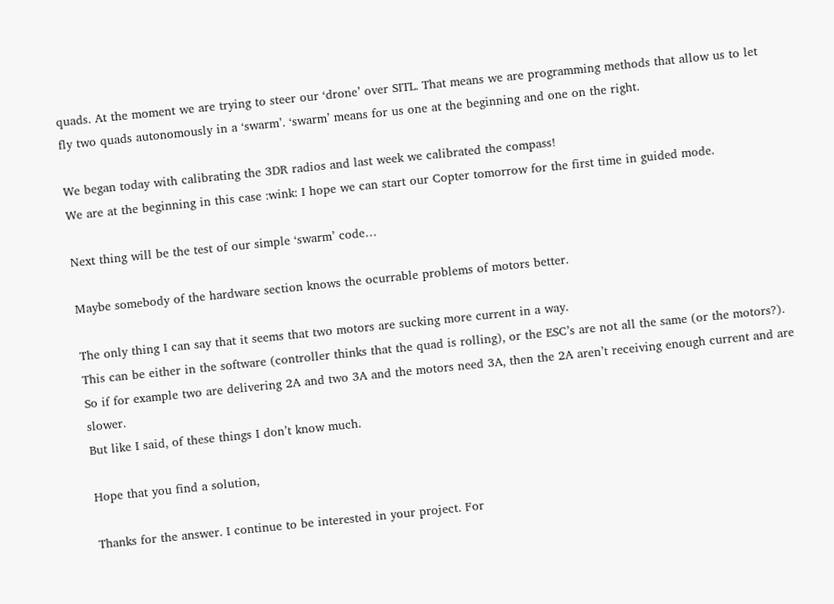quads. At the moment we are trying to steer our ‘drone’ over SITL. That means we are programming methods that allow us to let fly two quads autonomously in a ‘swarm’. ‘swarm’ means for us one at the beginning and one on the right.

We began today with calibrating the 3DR radios and last week we calibrated the compass!
We are at the beginning in this case :wink: I hope we can start our Copter tomorrow for the first time in guided mode.

Next thing will be the test of our simple ‘swarm’ code…

Maybe somebody of the hardware section knows the ocurrable problems of motors better.

The only thing I can say that it seems that two motors are sucking more current in a way.
This can be either in the software (controller thinks that the quad is rolling), or the ESC’s are not all the same (or the motors?). So if for example two are delivering 2A and two 3A and the motors need 3A, then the 2A aren’t receiving enough current and are slower.
But like I said, of these things I don’t know much.

Hope that you find a solution,

Thanks for the answer. I continue to be interested in your project. For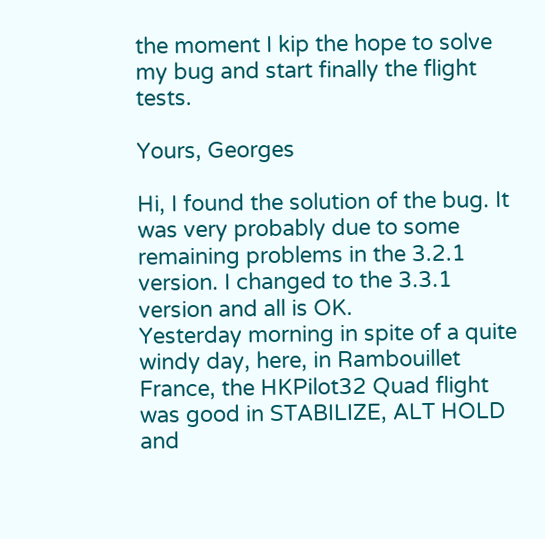the moment I kip the hope to solve my bug and start finally the flight tests.

Yours, Georges

Hi, I found the solution of the bug. It was very probably due to some remaining problems in the 3.2.1 version. I changed to the 3.3.1 version and all is OK.
Yesterday morning in spite of a quite windy day, here, in Rambouillet France, the HKPilot32 Quad flight was good in STABILIZE, ALT HOLD and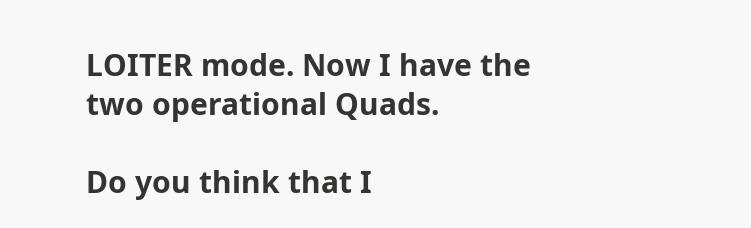LOITER mode. Now I have the two operational Quads.

Do you think that I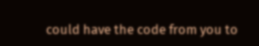could have the code from you to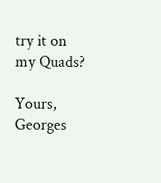try it on my Quads?

Yours, Georges